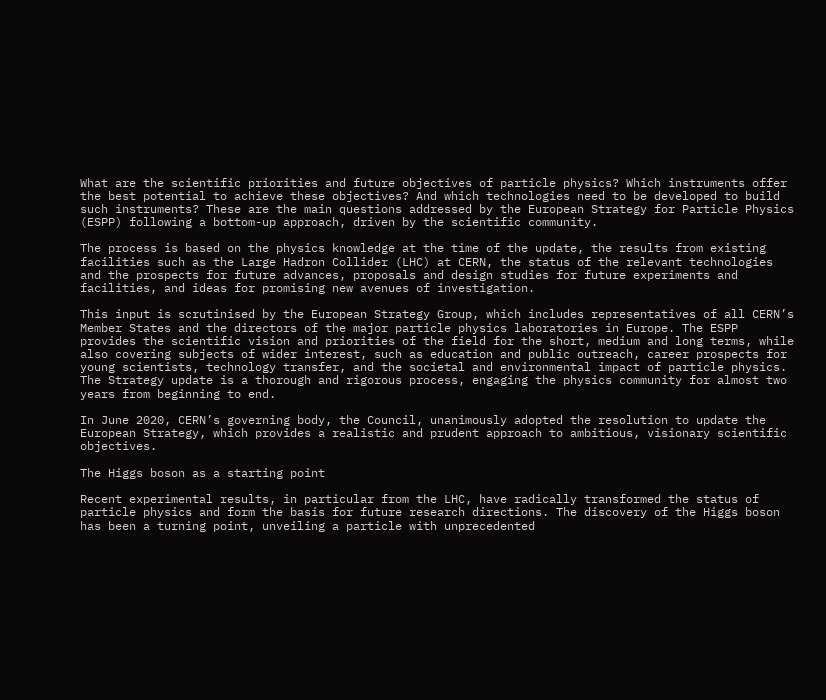What are the scientific priorities and future objectives of particle physics? Which instruments offer the best potential to achieve these objectives? And which technologies need to be developed to build such instruments? These are the main questions addressed by the European Strategy for Particle Physics (ESPP) following a bottom-up approach, driven by the scientific community.

The process is based on the physics knowledge at the time of the update, the results from existing facilities such as the Large Hadron Collider (LHC) at CERN, the status of the relevant technologies and the prospects for future advances, proposals and design studies for future experiments and facilities, and ideas for promising new avenues of investigation.

This input is scrutinised by the European Strategy Group, which includes representatives of all CERN’s Member States and the directors of the major particle physics laboratories in Europe. The ESPP provides the scientific vision and priorities of the field for the short, medium and long terms, while also covering subjects of wider interest, such as education and public outreach, career prospects for young scientists, technology transfer, and the societal and environmental impact of particle physics. The Strategy update is a thorough and rigorous process, engaging the physics community for almost two years from beginning to end.

In June 2020, CERN’s governing body, the Council, unanimously adopted the resolution to update the European Strategy, which provides a realistic and prudent approach to ambitious, visionary scientific objectives.

The Higgs boson as a starting point

Recent experimental results, in particular from the LHC, have radically transformed the status of particle physics and form the basis for future research directions. The discovery of the Higgs boson has been a turning point, unveiling a particle with unprecedented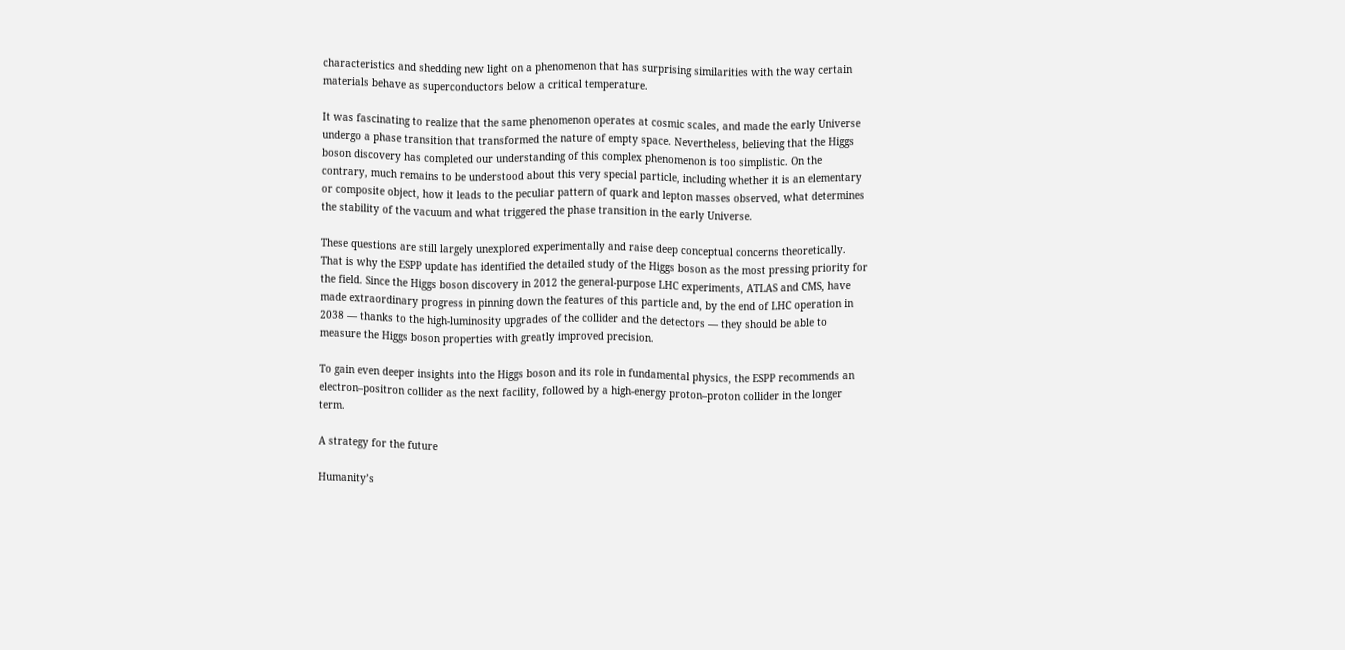characteristics and shedding new light on a phenomenon that has surprising similarities with the way certain materials behave as superconductors below a critical temperature.

It was fascinating to realize that the same phenomenon operates at cosmic scales, and made the early Universe undergo a phase transition that transformed the nature of empty space. Nevertheless, believing that the Higgs boson discovery has completed our understanding of this complex phenomenon is too simplistic. On the contrary, much remains to be understood about this very special particle, including whether it is an elementary or composite object, how it leads to the peculiar pattern of quark and lepton masses observed, what determines the stability of the vacuum and what triggered the phase transition in the early Universe.

These questions are still largely unexplored experimentally and raise deep conceptual concerns theoretically. That is why the ESPP update has identified the detailed study of the Higgs boson as the most pressing priority for the field. Since the Higgs boson discovery in 2012 the general-purpose LHC experiments, ATLAS and CMS, have made extraordinary progress in pinning down the features of this particle and, by the end of LHC operation in 2038 — thanks to the high-luminosity upgrades of the collider and the detectors — they should be able to measure the Higgs boson properties with greatly improved precision.

To gain even deeper insights into the Higgs boson and its role in fundamental physics, the ESPP recommends an electron–positron collider as the next facility, followed by a high-energy proton–proton collider in the longer term.

A strategy for the future

Humanity’s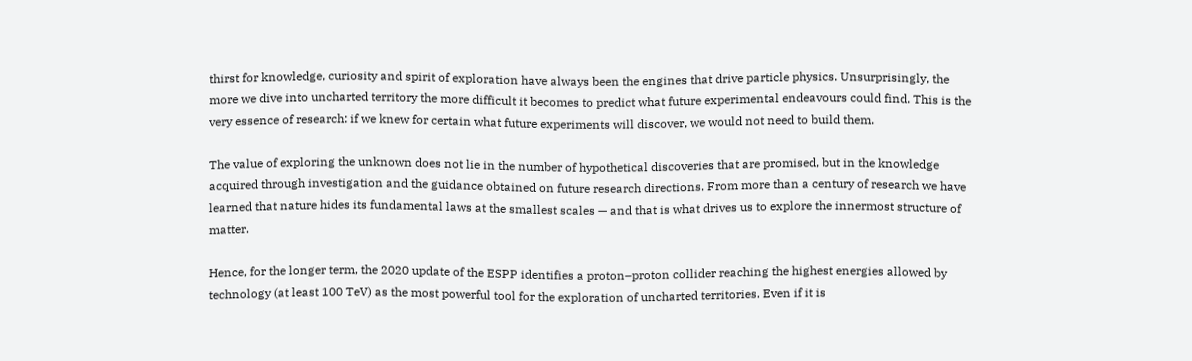thirst for knowledge, curiosity and spirit of exploration have always been the engines that drive particle physics. Unsurprisingly, the more we dive into uncharted territory the more difficult it becomes to predict what future experimental endeavours could find. This is the very essence of research: if we knew for certain what future experiments will discover, we would not need to build them.

The value of exploring the unknown does not lie in the number of hypothetical discoveries that are promised, but in the knowledge acquired through investigation and the guidance obtained on future research directions. From more than a century of research we have learned that nature hides its fundamental laws at the smallest scales — and that is what drives us to explore the innermost structure of matter.

Hence, for the longer term, the 2020 update of the ESPP identifies a proton–proton collider reaching the highest energies allowed by technology (at least 100 TeV) as the most powerful tool for the exploration of uncharted territories. Even if it is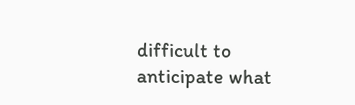difficult to anticipate what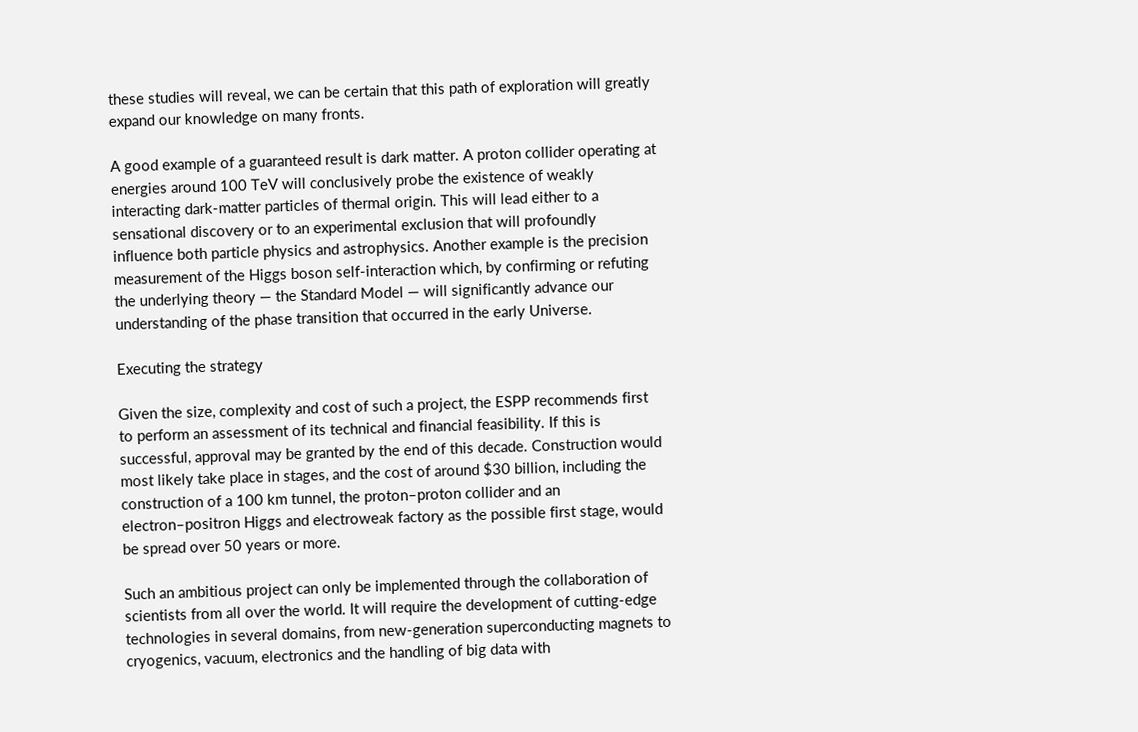these studies will reveal, we can be certain that this path of exploration will greatly expand our knowledge on many fronts.

A good example of a guaranteed result is dark matter. A proton collider operating at energies around 100 TeV will conclusively probe the existence of weakly interacting dark-matter particles of thermal origin. This will lead either to a sensational discovery or to an experimental exclusion that will profoundly influence both particle physics and astrophysics. Another example is the precision measurement of the Higgs boson self-interaction which, by confirming or refuting the underlying theory — the Standard Model — will significantly advance our understanding of the phase transition that occurred in the early Universe.

Executing the strategy

Given the size, complexity and cost of such a project, the ESPP recommends first to perform an assessment of its technical and financial feasibility. If this is successful, approval may be granted by the end of this decade. Construction would most likely take place in stages, and the cost of around $30 billion, including the construction of a 100 km tunnel, the proton–proton collider and an electron–positron Higgs and electroweak factory as the possible first stage, would be spread over 50 years or more.

Such an ambitious project can only be implemented through the collaboration of scientists from all over the world. It will require the development of cutting-edge technologies in several domains, from new-generation superconducting magnets to cryogenics, vacuum, electronics and the handling of big data with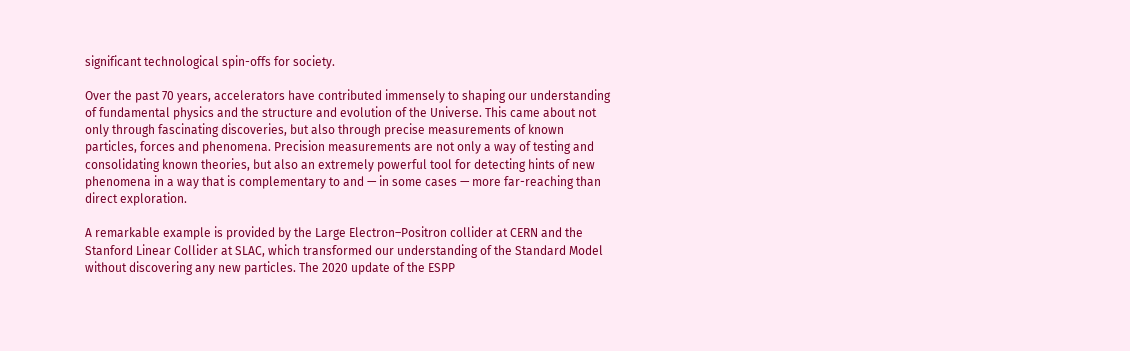significant technological spin-offs for society.

Over the past 70 years, accelerators have contributed immensely to shaping our understanding of fundamental physics and the structure and evolution of the Universe. This came about not only through fascinating discoveries, but also through precise measurements of known particles, forces and phenomena. Precision measurements are not only a way of testing and consolidating known theories, but also an extremely powerful tool for detecting hints of new phenomena in a way that is complementary to and — in some cases — more far-reaching than direct exploration.

A remarkable example is provided by the Large Electron–Positron collider at CERN and the Stanford Linear Collider at SLAC, which transformed our understanding of the Standard Model without discovering any new particles. The 2020 update of the ESPP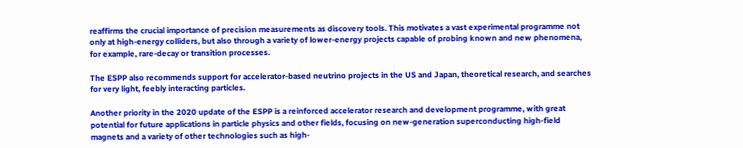reaffirms the crucial importance of precision measurements as discovery tools. This motivates a vast experimental programme not only at high-energy colliders, but also through a variety of lower-energy projects capable of probing known and new phenomena, for example, rare-decay or transition processes.

The ESPP also recommends support for accelerator-based neutrino projects in the US and Japan, theoretical research, and searches for very light, feebly interacting particles.

Another priority in the 2020 update of the ESPP is a reinforced accelerator research and development programme, with great potential for future applications in particle physics and other fields, focusing on new-generation superconducting high-field magnets and a variety of other technologies such as high-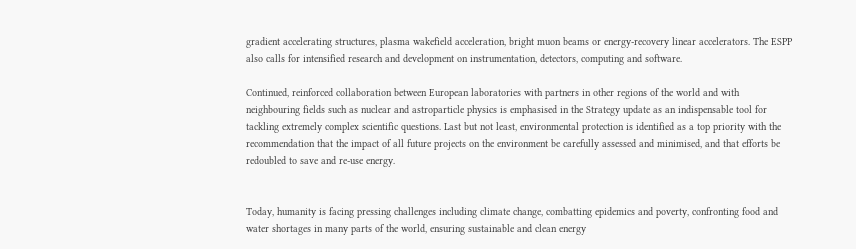gradient accelerating structures, plasma wakefield acceleration, bright muon beams or energy-recovery linear accelerators. The ESPP also calls for intensified research and development on instrumentation, detectors, computing and software.

Continued, reinforced collaboration between European laboratories with partners in other regions of the world and with neighbouring fields such as nuclear and astroparticle physics is emphasised in the Strategy update as an indispensable tool for tackling extremely complex scientific questions. Last but not least, environmental protection is identified as a top priority with the recommendation that the impact of all future projects on the environment be carefully assessed and minimised, and that efforts be redoubled to save and re-use energy.


Today, humanity is facing pressing challenges including climate change, combatting epidemics and poverty, confronting food and water shortages in many parts of the world, ensuring sustainable and clean energy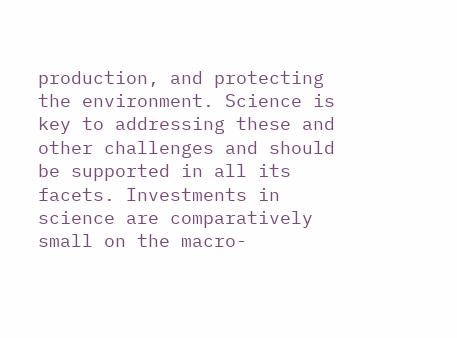production, and protecting the environment. Science is key to addressing these and other challenges and should be supported in all its facets. Investments in science are comparatively small on the macro-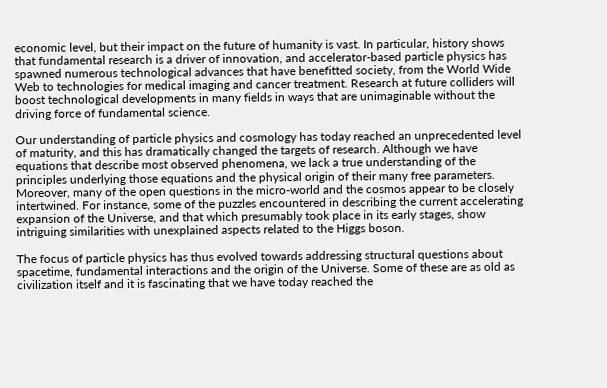economic level, but their impact on the future of humanity is vast. In particular, history shows that fundamental research is a driver of innovation, and accelerator-based particle physics has spawned numerous technological advances that have benefitted society, from the World Wide Web to technologies for medical imaging and cancer treatment. Research at future colliders will boost technological developments in many fields in ways that are unimaginable without the driving force of fundamental science.

Our understanding of particle physics and cosmology has today reached an unprecedented level of maturity, and this has dramatically changed the targets of research. Although we have equations that describe most observed phenomena, we lack a true understanding of the principles underlying those equations and the physical origin of their many free parameters. Moreover, many of the open questions in the micro-world and the cosmos appear to be closely intertwined. For instance, some of the puzzles encountered in describing the current accelerating expansion of the Universe, and that which presumably took place in its early stages, show intriguing similarities with unexplained aspects related to the Higgs boson.

The focus of particle physics has thus evolved towards addressing structural questions about spacetime, fundamental interactions and the origin of the Universe. Some of these are as old as civilization itself and it is fascinating that we have today reached the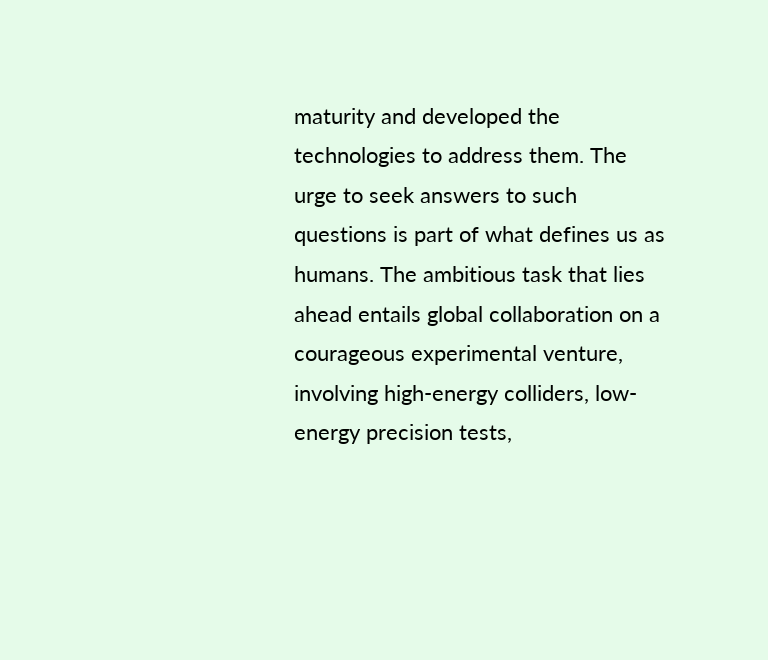maturity and developed the technologies to address them. The urge to seek answers to such questions is part of what defines us as humans. The ambitious task that lies ahead entails global collaboration on a courageous experimental venture, involving high-energy colliders, low-energy precision tests,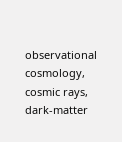observational cosmology, cosmic rays, dark-matter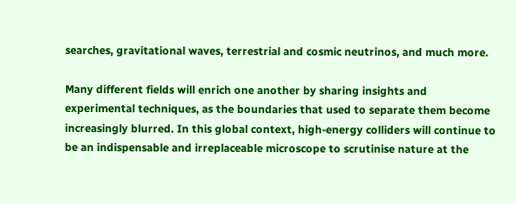searches, gravitational waves, terrestrial and cosmic neutrinos, and much more.

Many different fields will enrich one another by sharing insights and experimental techniques, as the boundaries that used to separate them become increasingly blurred. In this global context, high-energy colliders will continue to be an indispensable and irreplaceable microscope to scrutinise nature at the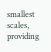smallest scales, providing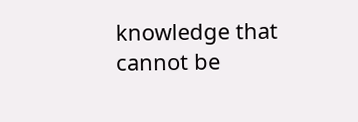knowledge that cannot be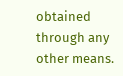obtained through any other means.